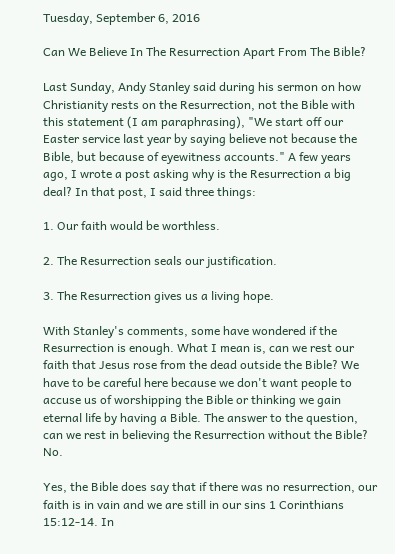Tuesday, September 6, 2016

Can We Believe In The Resurrection Apart From The Bible?

Last Sunday, Andy Stanley said during his sermon on how Christianity rests on the Resurrection, not the Bible with this statement (I am paraphrasing), "We start off our Easter service last year by saying believe not because the Bible, but because of eyewitness accounts." A few years ago, I wrote a post asking why is the Resurrection a big deal? In that post, I said three things:

1. Our faith would be worthless.

2. The Resurrection seals our justification.

3. The Resurrection gives us a living hope.

With Stanley's comments, some have wondered if the Resurrection is enough. What I mean is, can we rest our faith that Jesus rose from the dead outside the Bible? We have to be careful here because we don't want people to accuse us of worshipping the Bible or thinking we gain eternal life by having a Bible. The answer to the question, can we rest in believing the Resurrection without the Bible? No.

Yes, the Bible does say that if there was no resurrection, our faith is in vain and we are still in our sins 1 Corinthians 15:12-14. In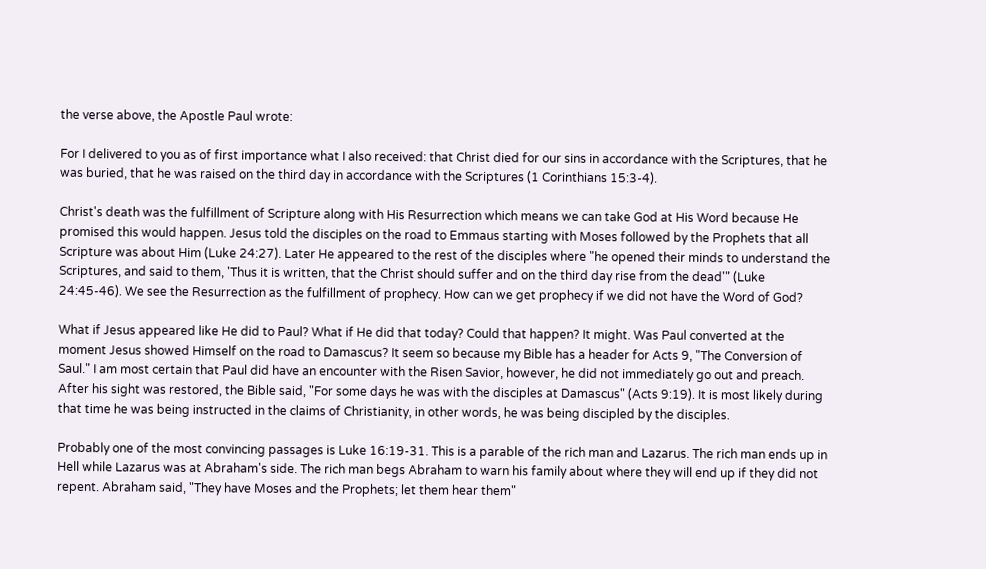the verse above, the Apostle Paul wrote:

For I delivered to you as of first importance what I also received: that Christ died for our sins in accordance with the Scriptures, that he was buried, that he was raised on the third day in accordance with the Scriptures (1 Corinthians 15:3-4).

Christ's death was the fulfillment of Scripture along with His Resurrection which means we can take God at His Word because He promised this would happen. Jesus told the disciples on the road to Emmaus starting with Moses followed by the Prophets that all Scripture was about Him (Luke 24:27). Later He appeared to the rest of the disciples where "he opened their minds to understand the Scriptures, and said to them, 'Thus it is written, that the Christ should suffer and on the third day rise from the dead'" (Luke 24:45-46). We see the Resurrection as the fulfillment of prophecy. How can we get prophecy if we did not have the Word of God?

What if Jesus appeared like He did to Paul? What if He did that today? Could that happen? It might. Was Paul converted at the moment Jesus showed Himself on the road to Damascus? It seem so because my Bible has a header for Acts 9, "The Conversion of Saul." I am most certain that Paul did have an encounter with the Risen Savior, however, he did not immediately go out and preach. After his sight was restored, the Bible said, "For some days he was with the disciples at Damascus" (Acts 9:19). It is most likely during that time he was being instructed in the claims of Christianity, in other words, he was being discipled by the disciples.

Probably one of the most convincing passages is Luke 16:19-31. This is a parable of the rich man and Lazarus. The rich man ends up in Hell while Lazarus was at Abraham's side. The rich man begs Abraham to warn his family about where they will end up if they did not repent. Abraham said, "They have Moses and the Prophets; let them hear them"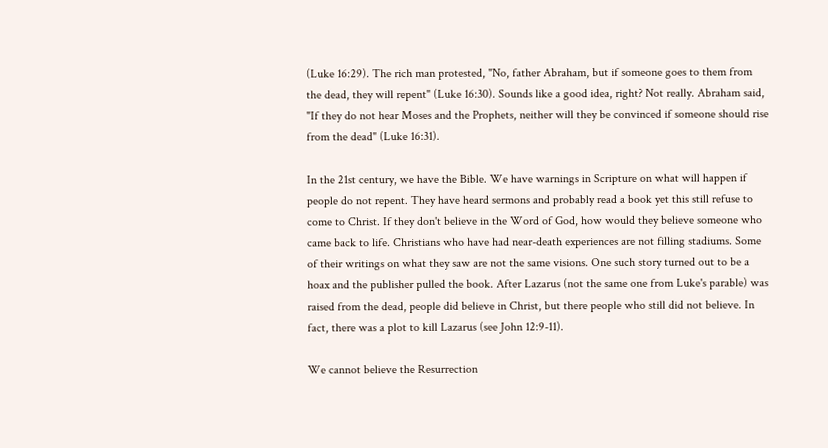(Luke 16:29). The rich man protested, "No, father Abraham, but if someone goes to them from the dead, they will repent" (Luke 16:30). Sounds like a good idea, right? Not really. Abraham said, "If they do not hear Moses and the Prophets, neither will they be convinced if someone should rise from the dead" (Luke 16:31).

In the 21st century, we have the Bible. We have warnings in Scripture on what will happen if people do not repent. They have heard sermons and probably read a book yet this still refuse to come to Christ. If they don't believe in the Word of God, how would they believe someone who came back to life. Christians who have had near-death experiences are not filling stadiums. Some of their writings on what they saw are not the same visions. One such story turned out to be a hoax and the publisher pulled the book. After Lazarus (not the same one from Luke's parable) was raised from the dead, people did believe in Christ, but there people who still did not believe. In fact, there was a plot to kill Lazarus (see John 12:9-11).

We cannot believe the Resurrection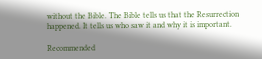without the Bible. The Bible tells us that the Resurrection happened. It tells us who saw it and why it is important.

Recommended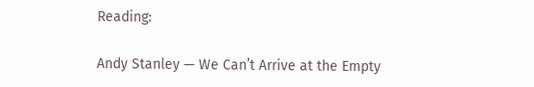Reading:

Andy Stanley — We Can’t Arrive at the Empty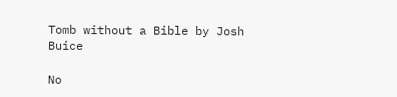Tomb without a Bible by Josh Buice

No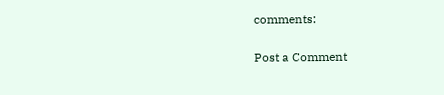comments:

Post a Comment